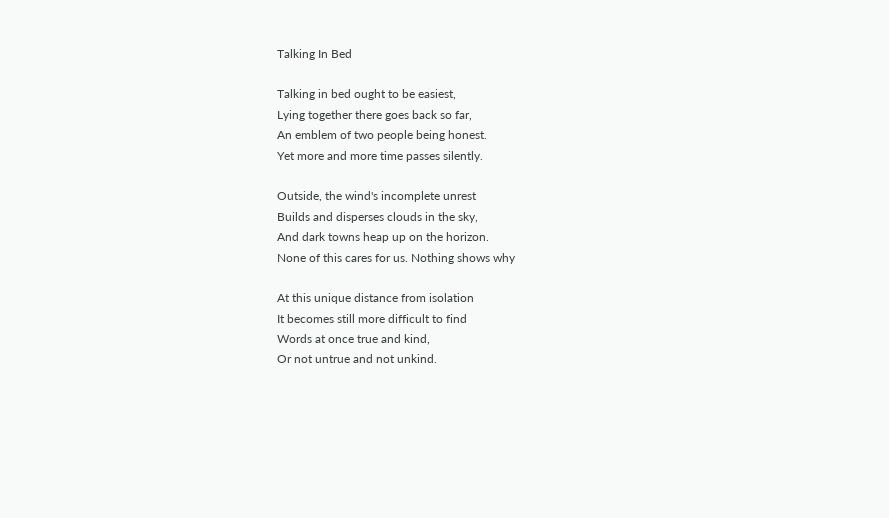Talking In Bed

Talking in bed ought to be easiest,
Lying together there goes back so far,
An emblem of two people being honest.
Yet more and more time passes silently.

Outside, the wind's incomplete unrest
Builds and disperses clouds in the sky,
And dark towns heap up on the horizon.
None of this cares for us. Nothing shows why

At this unique distance from isolation
It becomes still more difficult to find
Words at once true and kind,
Or not untrue and not unkind.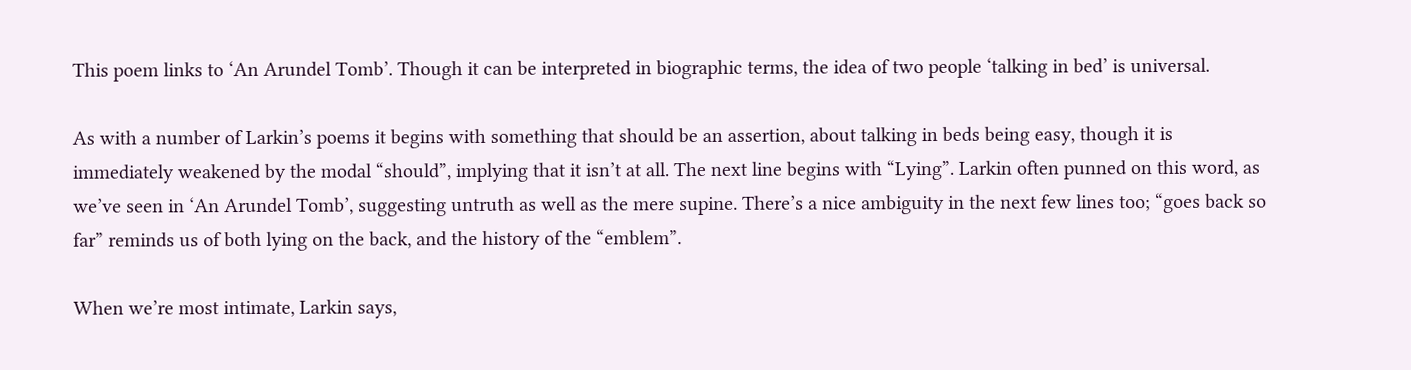This poem links to ‘An Arundel Tomb’. Though it can be interpreted in biographic terms, the idea of two people ‘talking in bed’ is universal.

As with a number of Larkin’s poems it begins with something that should be an assertion, about talking in beds being easy, though it is immediately weakened by the modal “should”, implying that it isn’t at all. The next line begins with “Lying”. Larkin often punned on this word, as we’ve seen in ‘An Arundel Tomb’, suggesting untruth as well as the mere supine. There’s a nice ambiguity in the next few lines too; “goes back so far” reminds us of both lying on the back, and the history of the “emblem”.

When we’re most intimate, Larkin says,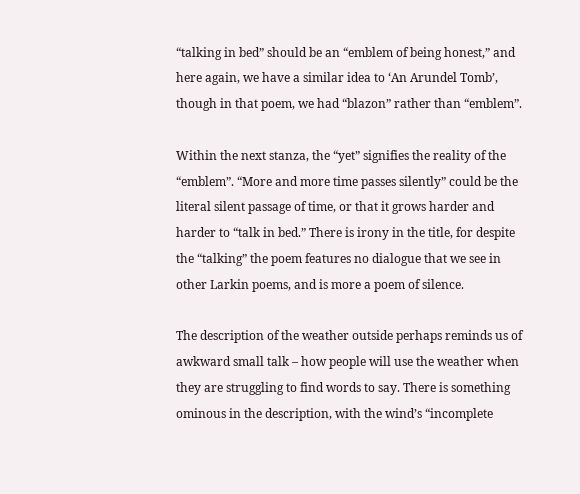“talking in bed” should be an “emblem of being honest,” and here again, we have a similar idea to ‘An Arundel Tomb’, though in that poem, we had “blazon” rather than “emblem”.

Within the next stanza, the “yet” signifies the reality of the “emblem”. “More and more time passes silently” could be the literal silent passage of time, or that it grows harder and harder to “talk in bed.” There is irony in the title, for despite the “talking” the poem features no dialogue that we see in other Larkin poems, and is more a poem of silence.

The description of the weather outside perhaps reminds us of awkward small talk – how people will use the weather when they are struggling to find words to say. There is something ominous in the description, with the wind’s “incomplete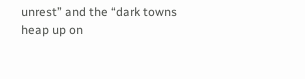unrest” and the “dark towns heap up on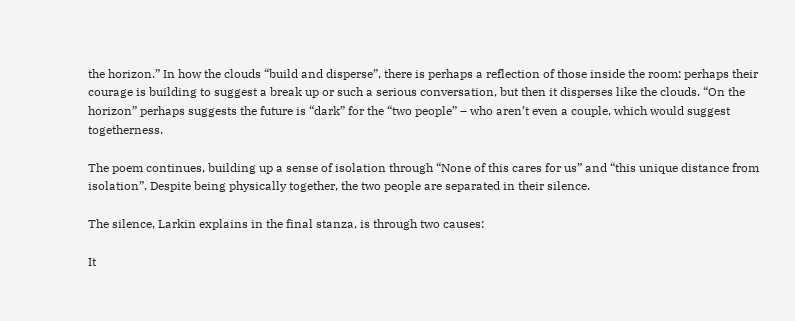the horizon.” In how the clouds “build and disperse”, there is perhaps a reflection of those inside the room: perhaps their courage is building to suggest a break up or such a serious conversation, but then it disperses like the clouds. “On the horizon” perhaps suggests the future is “dark” for the “two people” – who aren’t even a couple, which would suggest togetherness.

The poem continues, building up a sense of isolation through “None of this cares for us” and “this unique distance from isolation”. Despite being physically together, the two people are separated in their silence.

The silence, Larkin explains in the final stanza, is through two causes:

It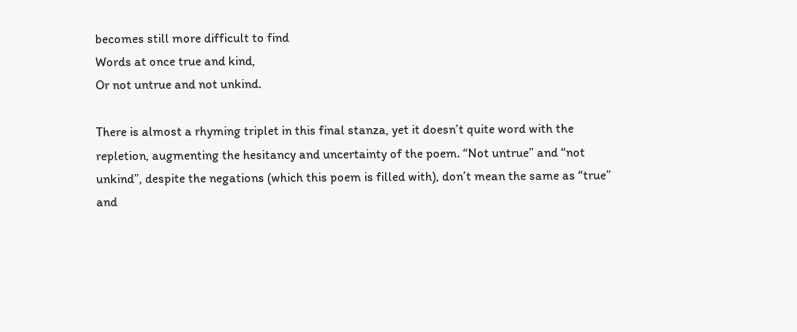becomes still more difficult to find
Words at once true and kind,
Or not untrue and not unkind.

There is almost a rhyming triplet in this final stanza, yet it doesn’t quite word with the repletion, augmenting the hesitancy and uncertainty of the poem. “Not untrue” and “not unkind”, despite the negations (which this poem is filled with), don’t mean the same as “true” and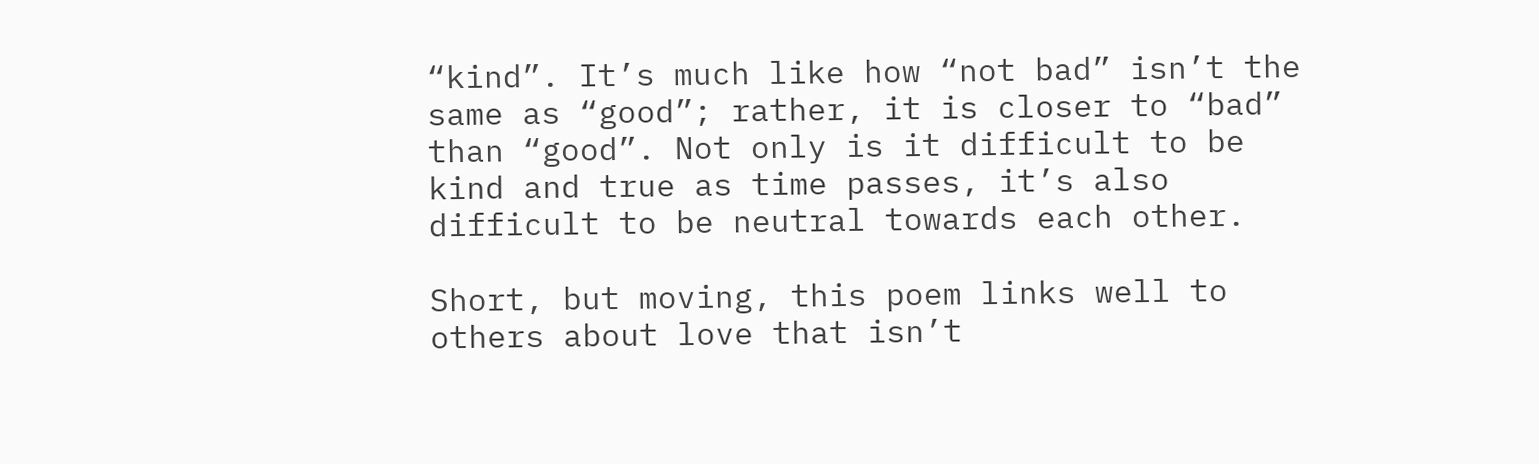“kind”. It’s much like how “not bad” isn’t the same as “good”; rather, it is closer to “bad” than “good”. Not only is it difficult to be kind and true as time passes, it’s also difficult to be neutral towards each other.

Short, but moving, this poem links well to others about love that isn’t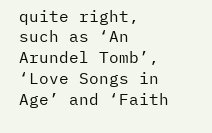quite right, such as ‘An Arundel Tomb’, ‘Love Songs in Age’ and ‘Faith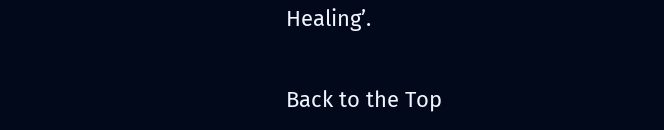Healing’.

Back to the Top